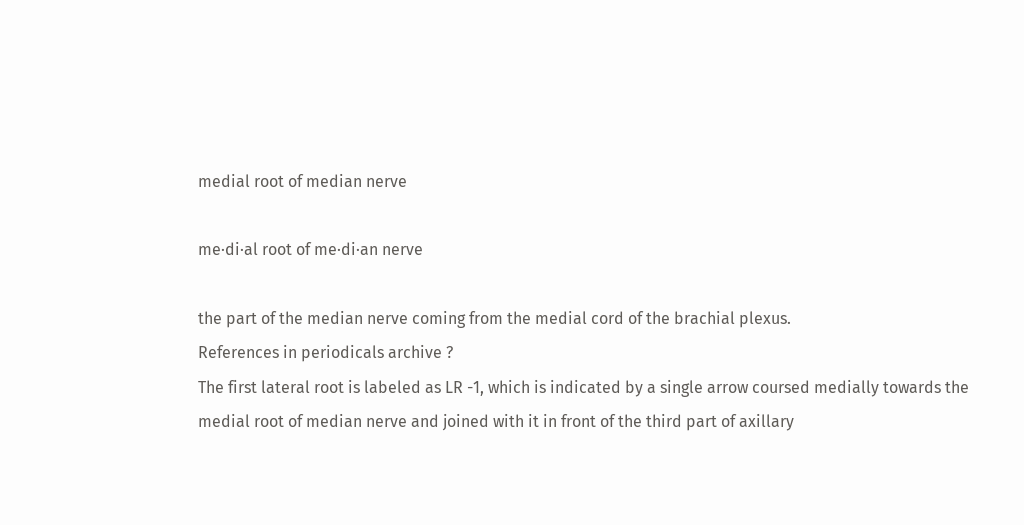medial root of median nerve

me·di·al root of me·di·an nerve

the part of the median nerve coming from the medial cord of the brachial plexus.
References in periodicals archive ?
The first lateral root is labeled as LR -1, which is indicated by a single arrow coursed medially towards the medial root of median nerve and joined with it in front of the third part of axillary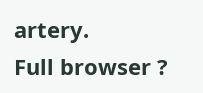artery.
Full browser ?